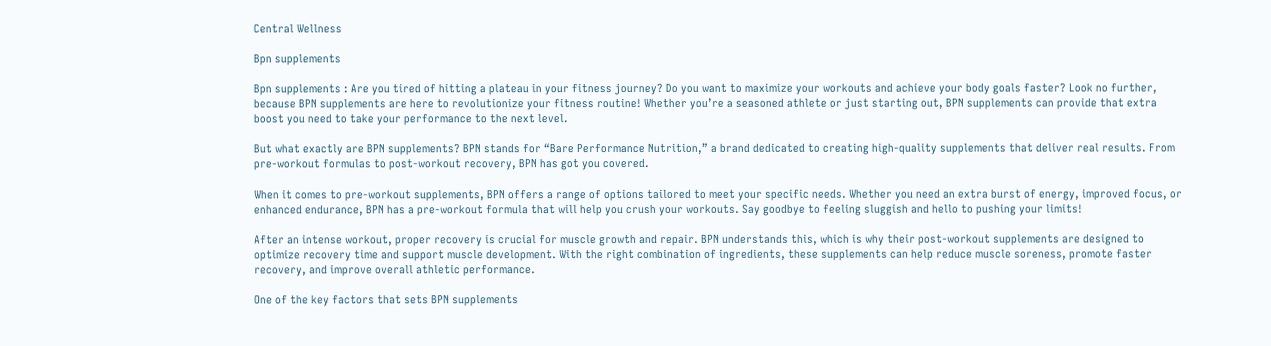Central Wellness

Bpn supplements

Bpn supplements : Are you tired of hitting a plateau in your fitness journey? Do you want to maximize your workouts and achieve your body goals faster? Look no further, because BPN supplements are here to revolutionize your fitness routine! Whether you’re a seasoned athlete or just starting out, BPN supplements can provide that extra boost you need to take your performance to the next level.

But what exactly are BPN supplements? BPN stands for “Bare Performance Nutrition,” a brand dedicated to creating high-quality supplements that deliver real results. From pre-workout formulas to post-workout recovery, BPN has got you covered.

When it comes to pre-workout supplements, BPN offers a range of options tailored to meet your specific needs. Whether you need an extra burst of energy, improved focus, or enhanced endurance, BPN has a pre-workout formula that will help you crush your workouts. Say goodbye to feeling sluggish and hello to pushing your limits!

After an intense workout, proper recovery is crucial for muscle growth and repair. BPN understands this, which is why their post-workout supplements are designed to optimize recovery time and support muscle development. With the right combination of ingredients, these supplements can help reduce muscle soreness, promote faster recovery, and improve overall athletic performance.

One of the key factors that sets BPN supplements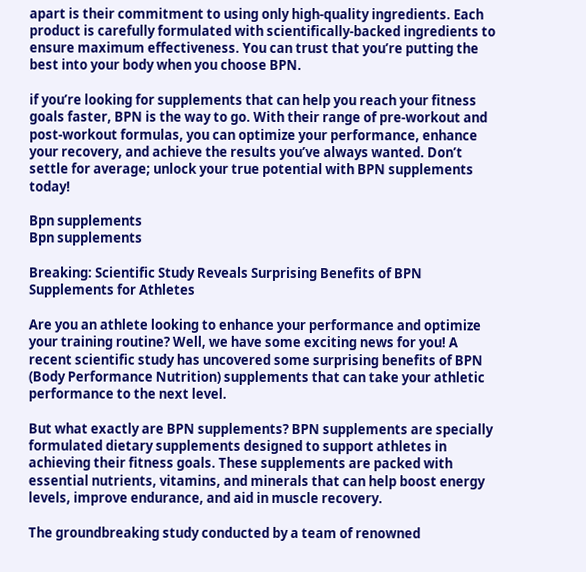apart is their commitment to using only high-quality ingredients. Each product is carefully formulated with scientifically-backed ingredients to ensure maximum effectiveness. You can trust that you’re putting the best into your body when you choose BPN.

if you’re looking for supplements that can help you reach your fitness goals faster, BPN is the way to go. With their range of pre-workout and post-workout formulas, you can optimize your performance, enhance your recovery, and achieve the results you’ve always wanted. Don’t settle for average; unlock your true potential with BPN supplements today!

Bpn supplements
Bpn supplements

Breaking: Scientific Study Reveals Surprising Benefits of BPN Supplements for Athletes

Are you an athlete looking to enhance your performance and optimize your training routine? Well, we have some exciting news for you! A recent scientific study has uncovered some surprising benefits of BPN (Body Performance Nutrition) supplements that can take your athletic performance to the next level.

But what exactly are BPN supplements? BPN supplements are specially formulated dietary supplements designed to support athletes in achieving their fitness goals. These supplements are packed with essential nutrients, vitamins, and minerals that can help boost energy levels, improve endurance, and aid in muscle recovery.

The groundbreaking study conducted by a team of renowned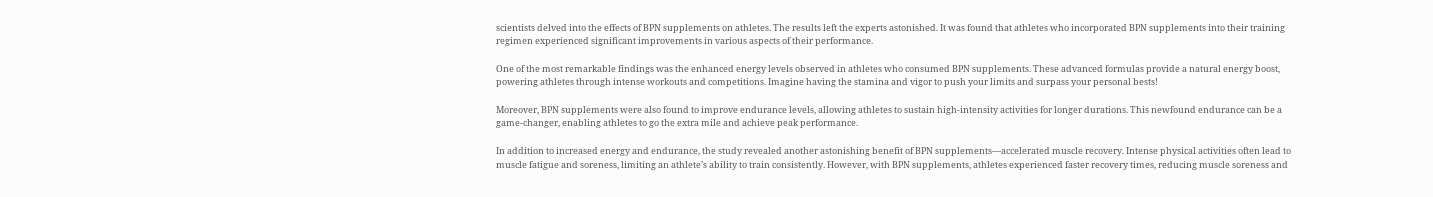scientists delved into the effects of BPN supplements on athletes. The results left the experts astonished. It was found that athletes who incorporated BPN supplements into their training regimen experienced significant improvements in various aspects of their performance.

One of the most remarkable findings was the enhanced energy levels observed in athletes who consumed BPN supplements. These advanced formulas provide a natural energy boost, powering athletes through intense workouts and competitions. Imagine having the stamina and vigor to push your limits and surpass your personal bests!

Moreover, BPN supplements were also found to improve endurance levels, allowing athletes to sustain high-intensity activities for longer durations. This newfound endurance can be a game-changer, enabling athletes to go the extra mile and achieve peak performance.

In addition to increased energy and endurance, the study revealed another astonishing benefit of BPN supplements—accelerated muscle recovery. Intense physical activities often lead to muscle fatigue and soreness, limiting an athlete’s ability to train consistently. However, with BPN supplements, athletes experienced faster recovery times, reducing muscle soreness and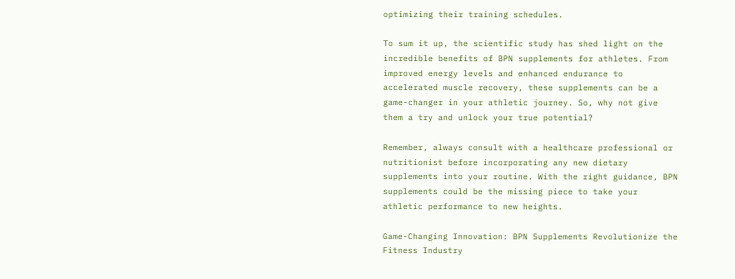optimizing their training schedules.

To sum it up, the scientific study has shed light on the incredible benefits of BPN supplements for athletes. From improved energy levels and enhanced endurance to accelerated muscle recovery, these supplements can be a game-changer in your athletic journey. So, why not give them a try and unlock your true potential?

Remember, always consult with a healthcare professional or nutritionist before incorporating any new dietary supplements into your routine. With the right guidance, BPN supplements could be the missing piece to take your athletic performance to new heights.

Game-Changing Innovation: BPN Supplements Revolutionize the Fitness Industry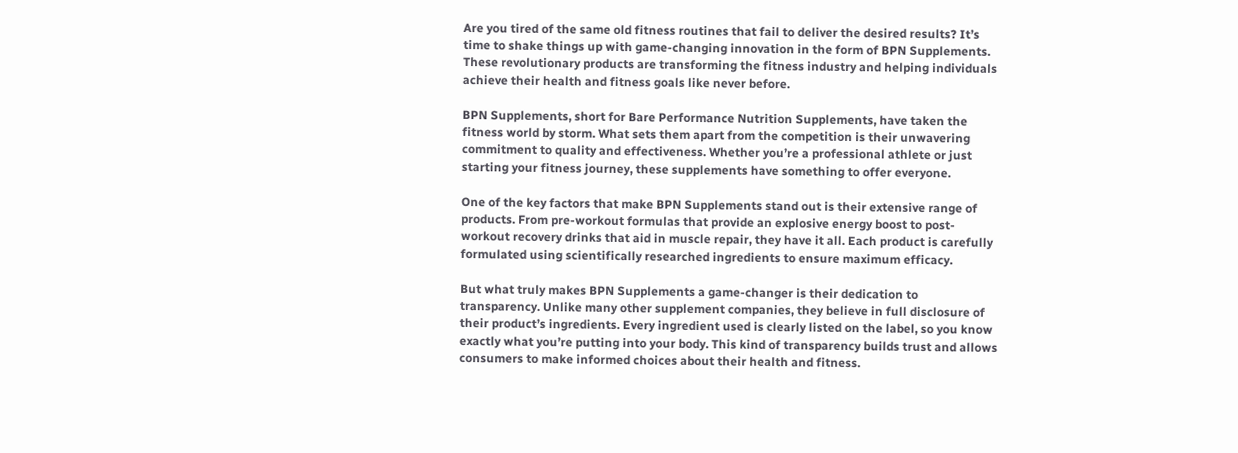Are you tired of the same old fitness routines that fail to deliver the desired results? It’s time to shake things up with game-changing innovation in the form of BPN Supplements. These revolutionary products are transforming the fitness industry and helping individuals achieve their health and fitness goals like never before.

BPN Supplements, short for Bare Performance Nutrition Supplements, have taken the fitness world by storm. What sets them apart from the competition is their unwavering commitment to quality and effectiveness. Whether you’re a professional athlete or just starting your fitness journey, these supplements have something to offer everyone.

One of the key factors that make BPN Supplements stand out is their extensive range of products. From pre-workout formulas that provide an explosive energy boost to post-workout recovery drinks that aid in muscle repair, they have it all. Each product is carefully formulated using scientifically researched ingredients to ensure maximum efficacy.

But what truly makes BPN Supplements a game-changer is their dedication to transparency. Unlike many other supplement companies, they believe in full disclosure of their product’s ingredients. Every ingredient used is clearly listed on the label, so you know exactly what you’re putting into your body. This kind of transparency builds trust and allows consumers to make informed choices about their health and fitness.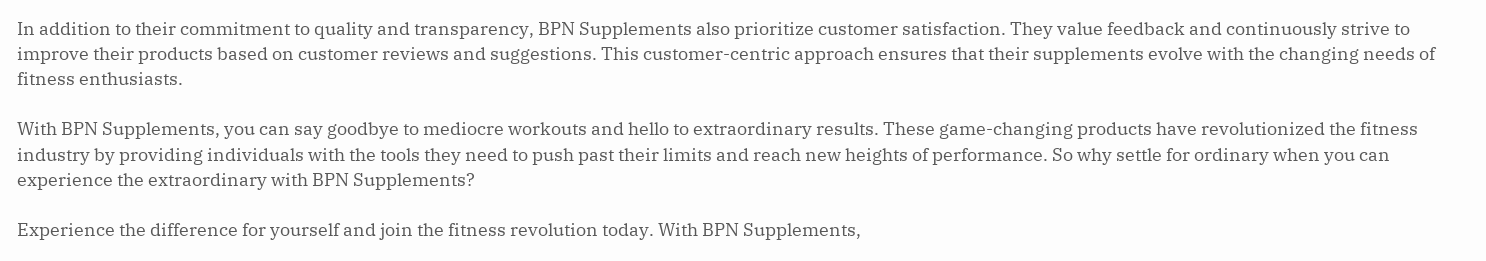In addition to their commitment to quality and transparency, BPN Supplements also prioritize customer satisfaction. They value feedback and continuously strive to improve their products based on customer reviews and suggestions. This customer-centric approach ensures that their supplements evolve with the changing needs of fitness enthusiasts.

With BPN Supplements, you can say goodbye to mediocre workouts and hello to extraordinary results. These game-changing products have revolutionized the fitness industry by providing individuals with the tools they need to push past their limits and reach new heights of performance. So why settle for ordinary when you can experience the extraordinary with BPN Supplements?

Experience the difference for yourself and join the fitness revolution today. With BPN Supplements,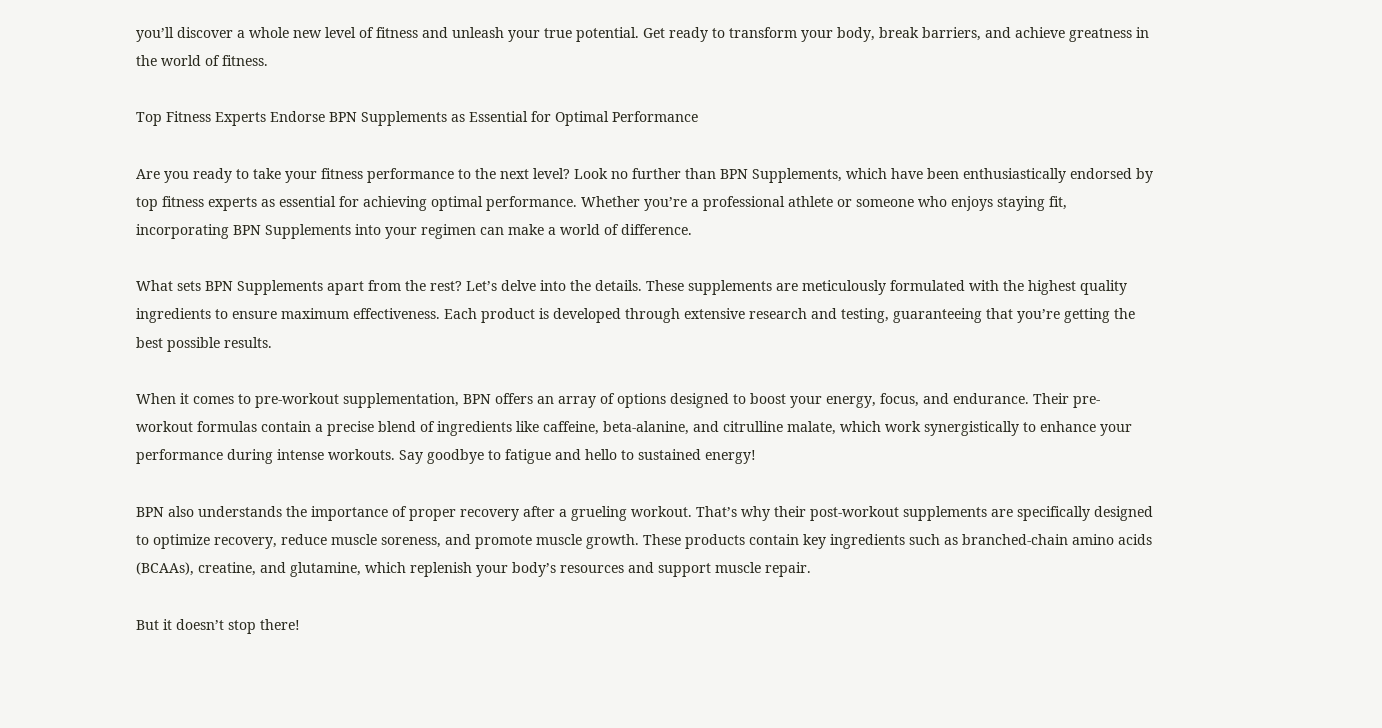you’ll discover a whole new level of fitness and unleash your true potential. Get ready to transform your body, break barriers, and achieve greatness in the world of fitness.

Top Fitness Experts Endorse BPN Supplements as Essential for Optimal Performance

Are you ready to take your fitness performance to the next level? Look no further than BPN Supplements, which have been enthusiastically endorsed by top fitness experts as essential for achieving optimal performance. Whether you’re a professional athlete or someone who enjoys staying fit, incorporating BPN Supplements into your regimen can make a world of difference.

What sets BPN Supplements apart from the rest? Let’s delve into the details. These supplements are meticulously formulated with the highest quality ingredients to ensure maximum effectiveness. Each product is developed through extensive research and testing, guaranteeing that you’re getting the best possible results.

When it comes to pre-workout supplementation, BPN offers an array of options designed to boost your energy, focus, and endurance. Their pre-workout formulas contain a precise blend of ingredients like caffeine, beta-alanine, and citrulline malate, which work synergistically to enhance your performance during intense workouts. Say goodbye to fatigue and hello to sustained energy!

BPN also understands the importance of proper recovery after a grueling workout. That’s why their post-workout supplements are specifically designed to optimize recovery, reduce muscle soreness, and promote muscle growth. These products contain key ingredients such as branched-chain amino acids (BCAAs), creatine, and glutamine, which replenish your body’s resources and support muscle repair.

But it doesn’t stop there!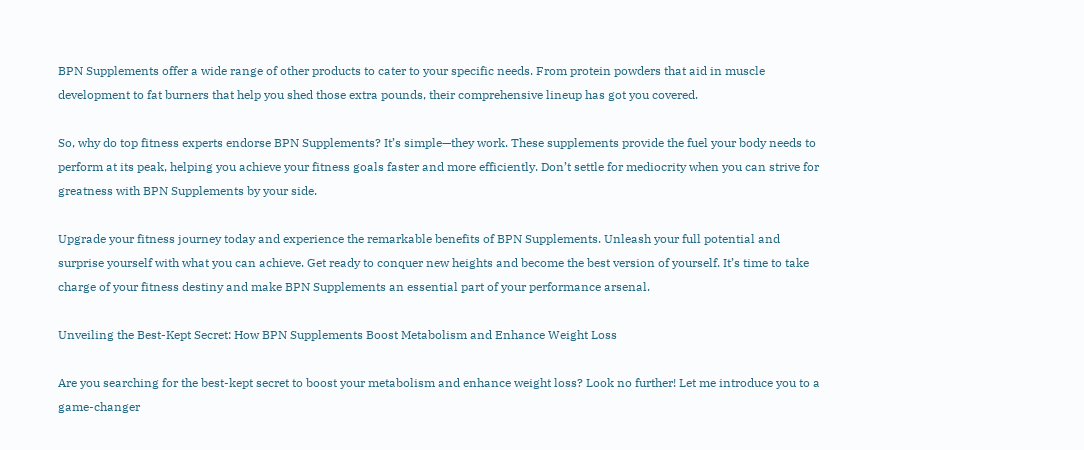BPN Supplements offer a wide range of other products to cater to your specific needs. From protein powders that aid in muscle development to fat burners that help you shed those extra pounds, their comprehensive lineup has got you covered.

So, why do top fitness experts endorse BPN Supplements? It’s simple—they work. These supplements provide the fuel your body needs to perform at its peak, helping you achieve your fitness goals faster and more efficiently. Don’t settle for mediocrity when you can strive for greatness with BPN Supplements by your side.

Upgrade your fitness journey today and experience the remarkable benefits of BPN Supplements. Unleash your full potential and surprise yourself with what you can achieve. Get ready to conquer new heights and become the best version of yourself. It’s time to take charge of your fitness destiny and make BPN Supplements an essential part of your performance arsenal.

Unveiling the Best-Kept Secret: How BPN Supplements Boost Metabolism and Enhance Weight Loss

Are you searching for the best-kept secret to boost your metabolism and enhance weight loss? Look no further! Let me introduce you to a game-changer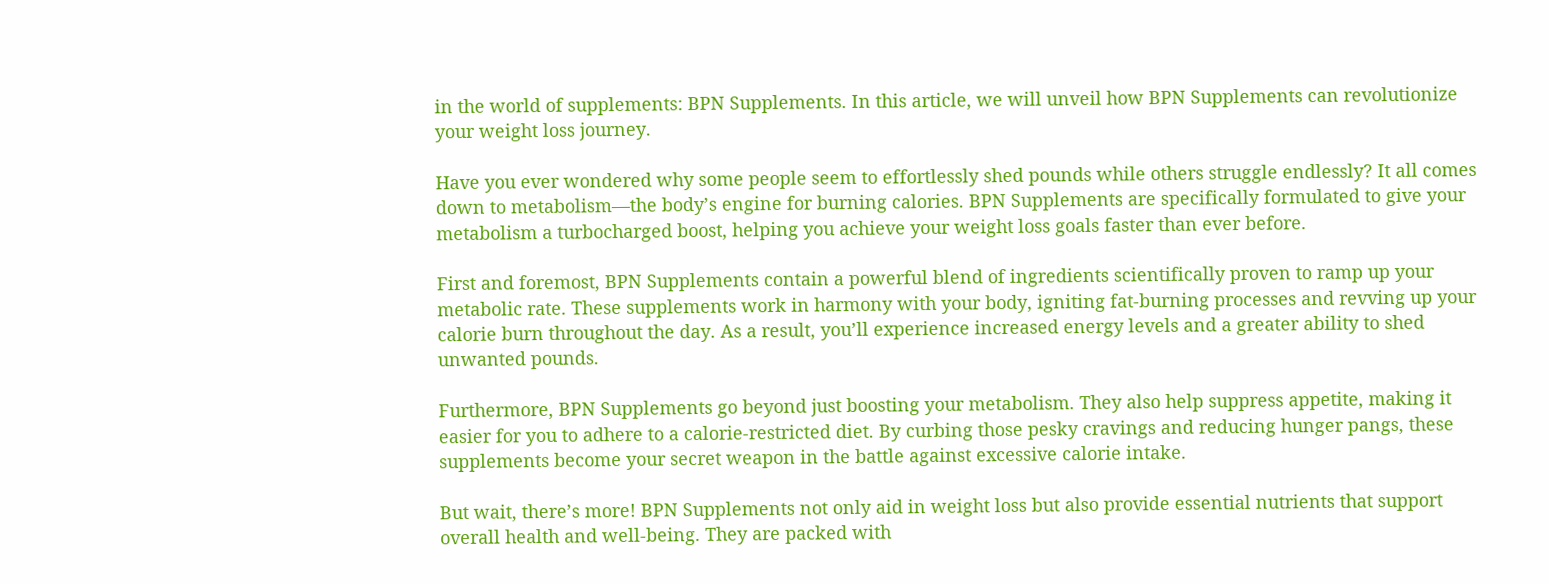in the world of supplements: BPN Supplements. In this article, we will unveil how BPN Supplements can revolutionize your weight loss journey.

Have you ever wondered why some people seem to effortlessly shed pounds while others struggle endlessly? It all comes down to metabolism—the body’s engine for burning calories. BPN Supplements are specifically formulated to give your metabolism a turbocharged boost, helping you achieve your weight loss goals faster than ever before.

First and foremost, BPN Supplements contain a powerful blend of ingredients scientifically proven to ramp up your metabolic rate. These supplements work in harmony with your body, igniting fat-burning processes and revving up your calorie burn throughout the day. As a result, you’ll experience increased energy levels and a greater ability to shed unwanted pounds.

Furthermore, BPN Supplements go beyond just boosting your metabolism. They also help suppress appetite, making it easier for you to adhere to a calorie-restricted diet. By curbing those pesky cravings and reducing hunger pangs, these supplements become your secret weapon in the battle against excessive calorie intake.

But wait, there’s more! BPN Supplements not only aid in weight loss but also provide essential nutrients that support overall health and well-being. They are packed with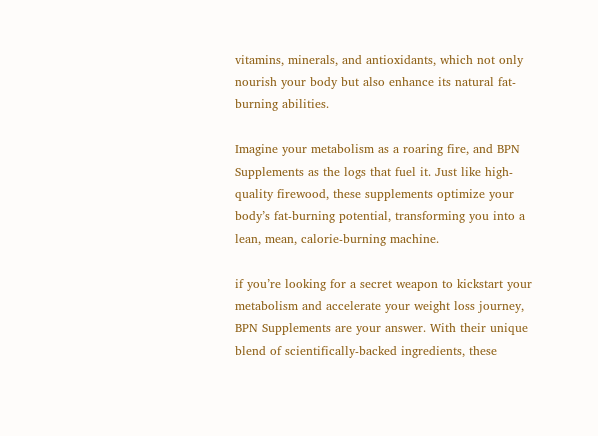vitamins, minerals, and antioxidants, which not only nourish your body but also enhance its natural fat-burning abilities.

Imagine your metabolism as a roaring fire, and BPN Supplements as the logs that fuel it. Just like high-quality firewood, these supplements optimize your body’s fat-burning potential, transforming you into a lean, mean, calorie-burning machine.

if you’re looking for a secret weapon to kickstart your metabolism and accelerate your weight loss journey, BPN Supplements are your answer. With their unique blend of scientifically-backed ingredients, these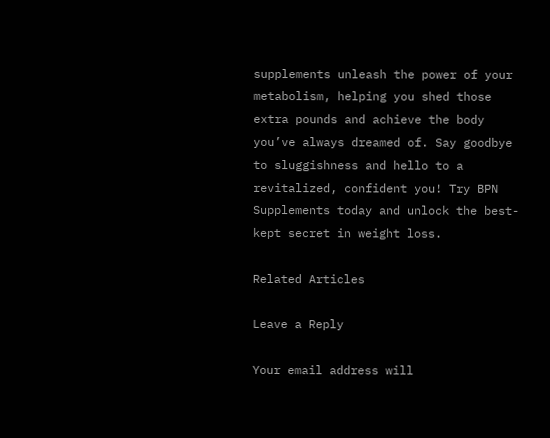supplements unleash the power of your metabolism, helping you shed those extra pounds and achieve the body you’ve always dreamed of. Say goodbye to sluggishness and hello to a revitalized, confident you! Try BPN Supplements today and unlock the best-kept secret in weight loss.

Related Articles

Leave a Reply

Your email address will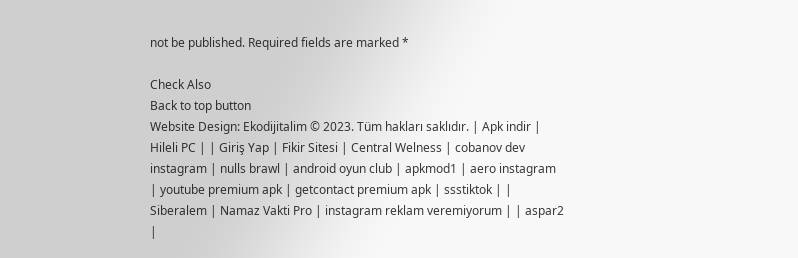not be published. Required fields are marked *

Check Also
Back to top button
Website Design: Ekodijitalim © 2023. Tüm hakları saklıdır. | Apk indir | Hileli PC | | Giriş Yap | Fikir Sitesi | Central Welness | cobanov dev instagram | nulls brawl | android oyun club | apkmod1 | aero instagram | youtube premium apk | getcontact premium apk | ssstiktok | | Siberalem | Namaz Vakti Pro | instagram reklam veremiyorum | | aspar2 |